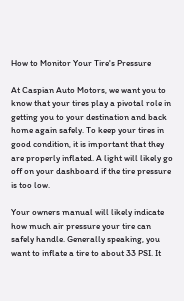How to Monitor Your Tire's Pressure

At Caspian Auto Motors, we want you to know that your tires play a pivotal role in getting you to your destination and back home again safely. To keep your tires in good condition, it is important that they are properly inflated. A light will likely go off on your dashboard if the tire pressure is too low.

Your owners manual will likely indicate how much air pressure your tire can safely handle. Generally speaking, you want to inflate a tire to about 33 PSI. It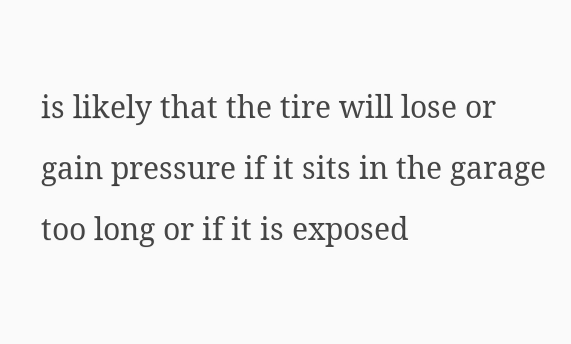is likely that the tire will lose or gain pressure if it sits in the garage too long or if it is exposed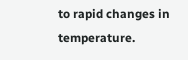to rapid changes in temperature.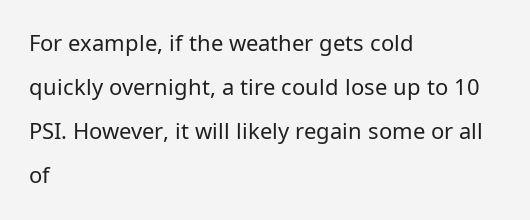For example, if the weather gets cold quickly overnight, a tire could lose up to 10 PSI. However, it will likely regain some or all of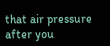that air pressure after you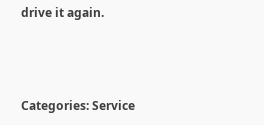drive it again.



Categories: Service